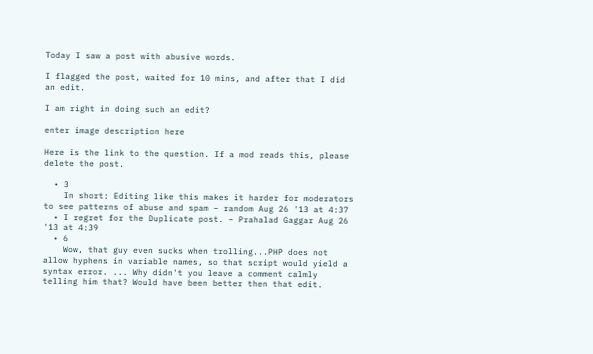Today I saw a post with abusive words.

I flagged the post, waited for 10 mins, and after that I did an edit.

I am right in doing such an edit?

enter image description here

Here is the link to the question. If a mod reads this, please delete the post.

  • 3
    In short: Editing like this makes it harder for moderators to see patterns of abuse and spam – random Aug 26 '13 at 4:37
  • I regret for the Duplicate post. – Prahalad Gaggar Aug 26 '13 at 4:39
  • 6
    Wow, that guy even sucks when trolling...PHP does not allow hyphens in variable names, so that script would yield a syntax error. ... Why didn't you leave a comment calmly telling him that? Would have been better then that edit.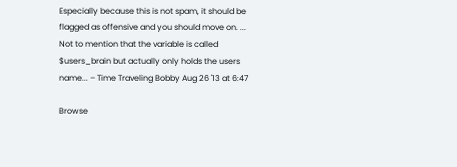Especially because this is not spam, it should be flagged as offensive and you should move on. ... Not to mention that the variable is called $users_brain but actually only holds the users name... – Time Traveling Bobby Aug 26 '13 at 6:47

Browse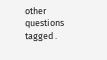other questions tagged .